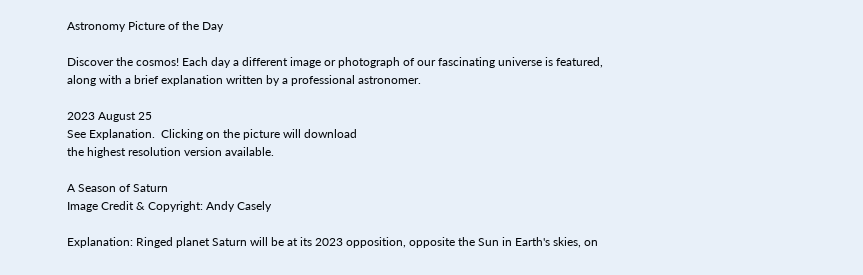Astronomy Picture of the Day

Discover the cosmos! Each day a different image or photograph of our fascinating universe is featured, along with a brief explanation written by a professional astronomer.

2023 August 25
See Explanation.  Clicking on the picture will download
the highest resolution version available.

A Season of Saturn
Image Credit & Copyright: Andy Casely

Explanation: Ringed planet Saturn will be at its 2023 opposition, opposite the Sun in Earth's skies, on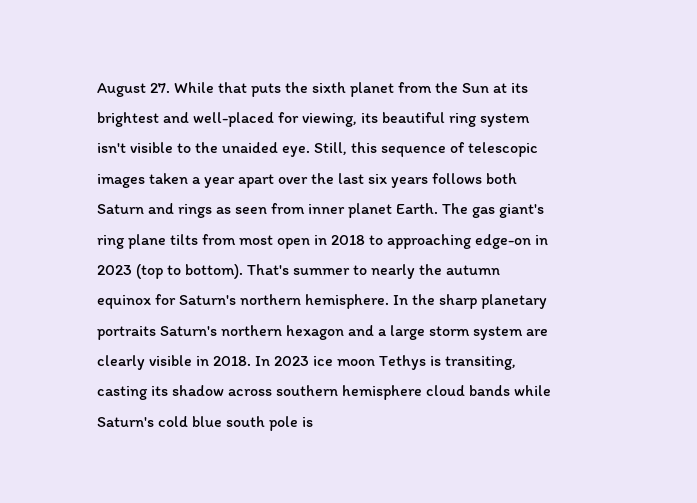August 27. While that puts the sixth planet from the Sun at its brightest and well-placed for viewing, its beautiful ring system isn't visible to the unaided eye. Still, this sequence of telescopic images taken a year apart over the last six years follows both Saturn and rings as seen from inner planet Earth. The gas giant's ring plane tilts from most open in 2018 to approaching edge-on in 2023 (top to bottom). That's summer to nearly the autumn equinox for Saturn's northern hemisphere. In the sharp planetary portraits Saturn's northern hexagon and a large storm system are clearly visible in 2018. In 2023 ice moon Tethys is transiting, casting its shadow across southern hemisphere cloud bands while Saturn's cold blue south pole is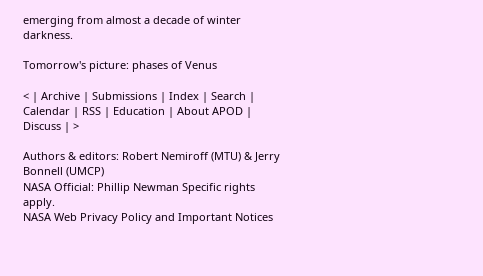emerging from almost a decade of winter darkness.

Tomorrow's picture: phases of Venus

< | Archive | Submissions | Index | Search | Calendar | RSS | Education | About APOD | Discuss | >

Authors & editors: Robert Nemiroff (MTU) & Jerry Bonnell (UMCP)
NASA Official: Phillip Newman Specific rights apply.
NASA Web Privacy Policy and Important Notices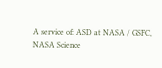A service of: ASD at NASA / GSFC,
NASA Science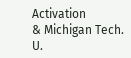Activation
& Michigan Tech. U.